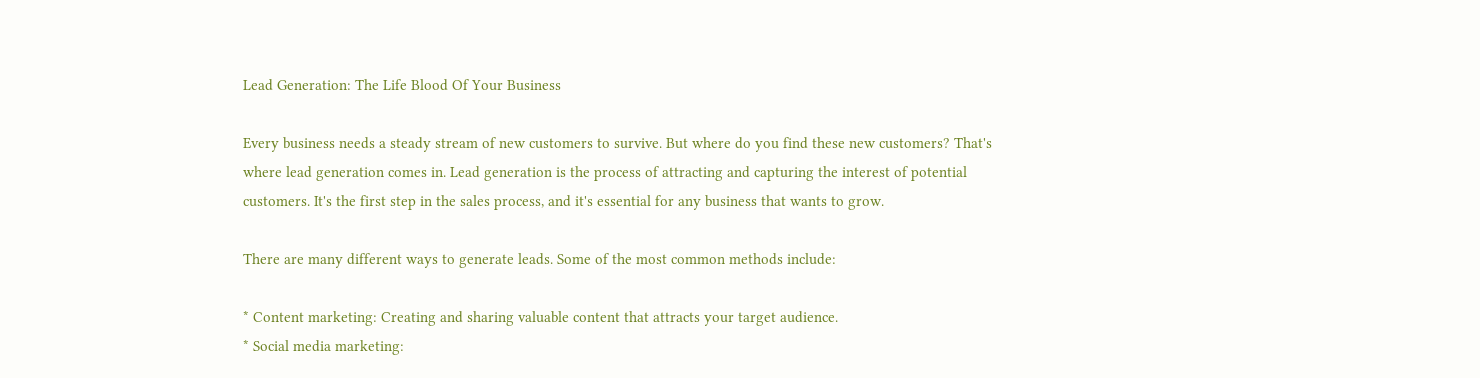Lead Generation: The Life Blood Of Your Business

Every business needs a steady stream of new customers to survive. But where do you find these new customers? That's where lead generation comes in. Lead generation is the process of attracting and capturing the interest of potential customers. It's the first step in the sales process, and it's essential for any business that wants to grow.

There are many different ways to generate leads. Some of the most common methods include:

* Content marketing: Creating and sharing valuable content that attracts your target audience.
* Social media marketing: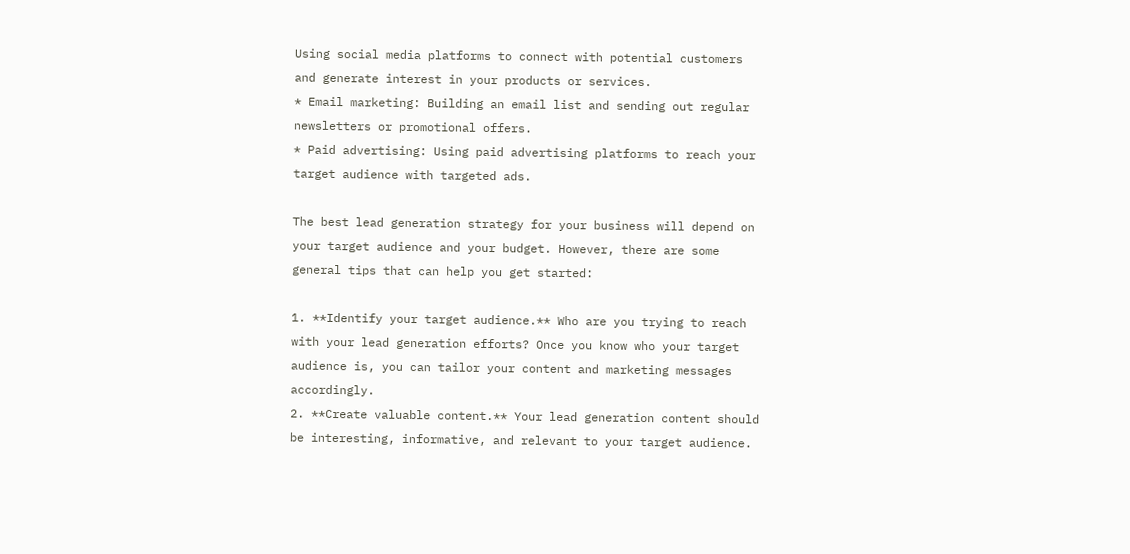Using social media platforms to connect with potential customers and generate interest in your products or services.
* Email marketing: Building an email list and sending out regular newsletters or promotional offers.
* Paid advertising: Using paid advertising platforms to reach your target audience with targeted ads.

The best lead generation strategy for your business will depend on your target audience and your budget. However, there are some general tips that can help you get started:

1. **Identify your target audience.** Who are you trying to reach with your lead generation efforts? Once you know who your target audience is, you can tailor your content and marketing messages accordingly.
2. **Create valuable content.** Your lead generation content should be interesting, informative, and relevant to your target audience.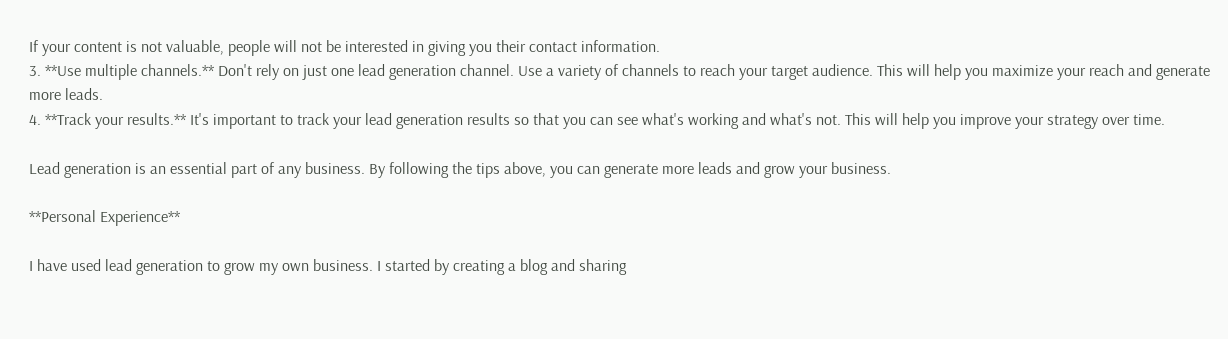If your content is not valuable, people will not be interested in giving you their contact information.
3. **Use multiple channels.** Don't rely on just one lead generation channel. Use a variety of channels to reach your target audience. This will help you maximize your reach and generate more leads.
4. **Track your results.** It's important to track your lead generation results so that you can see what's working and what's not. This will help you improve your strategy over time.

Lead generation is an essential part of any business. By following the tips above, you can generate more leads and grow your business.

**Personal Experience**

I have used lead generation to grow my own business. I started by creating a blog and sharing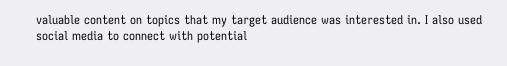valuable content on topics that my target audience was interested in. I also used social media to connect with potential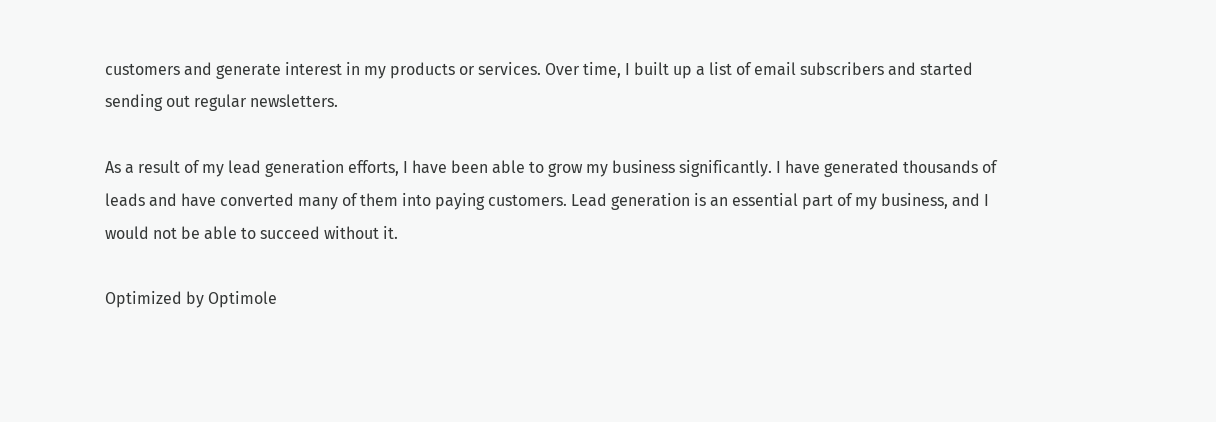customers and generate interest in my products or services. Over time, I built up a list of email subscribers and started sending out regular newsletters.

As a result of my lead generation efforts, I have been able to grow my business significantly. I have generated thousands of leads and have converted many of them into paying customers. Lead generation is an essential part of my business, and I would not be able to succeed without it.

Optimized by Optimole